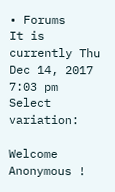• Forums
It is currently Thu Dec 14, 2017 7:03 pm
Select variation:

Welcome Anonymous !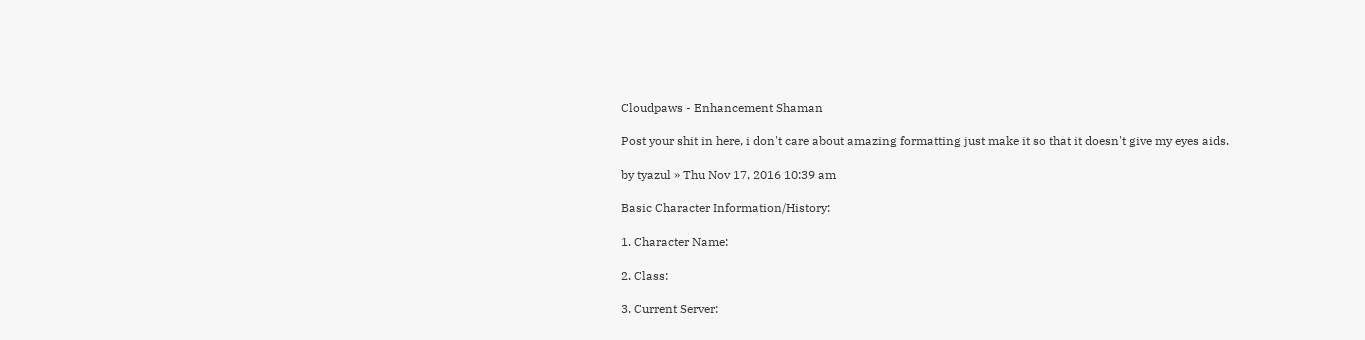Cloudpaws - Enhancement Shaman

Post your shit in here, i don't care about amazing formatting just make it so that it doesn't give my eyes aids.

by tyazul » Thu Nov 17, 2016 10:39 am

Basic Character Information/History:

1. Character Name:

2. Class:

3. Current Server: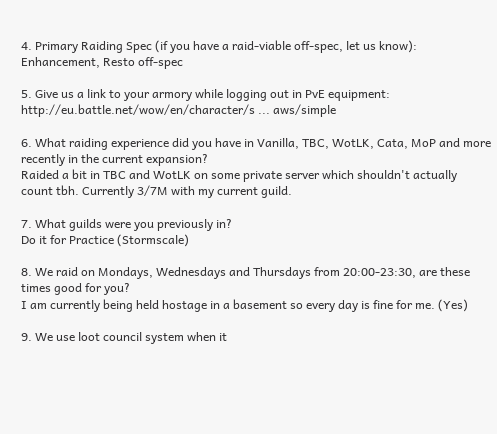4. Primary Raiding Spec (if you have a raid-viable off-spec, let us know):
Enhancement, Resto off-spec

5. Give us a link to your armory while logging out in PvE equipment:
http://eu.battle.net/wow/en/character/s ... aws/simple

6. What raiding experience did you have in Vanilla, TBC, WotLK, Cata, MoP and more recently in the current expansion?
Raided a bit in TBC and WotLK on some private server which shouldn't actually count tbh. Currently 3/7M with my current guild.

7. What guilds were you previously in?
Do it for Practice (Stormscale)

8. We raid on Mondays, Wednesdays and Thursdays from 20:00-23:30, are these times good for you?
I am currently being held hostage in a basement so every day is fine for me. (Yes)

9. We use loot council system when it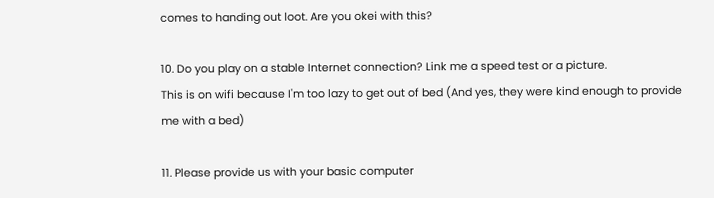comes to handing out loot. Are you okei with this?

10. Do you play on a stable Internet connection? Link me a speed test or a picture.
This is on wifi because I'm too lazy to get out of bed (And yes, they were kind enough to provide me with a bed)

11. Please provide us with your basic computer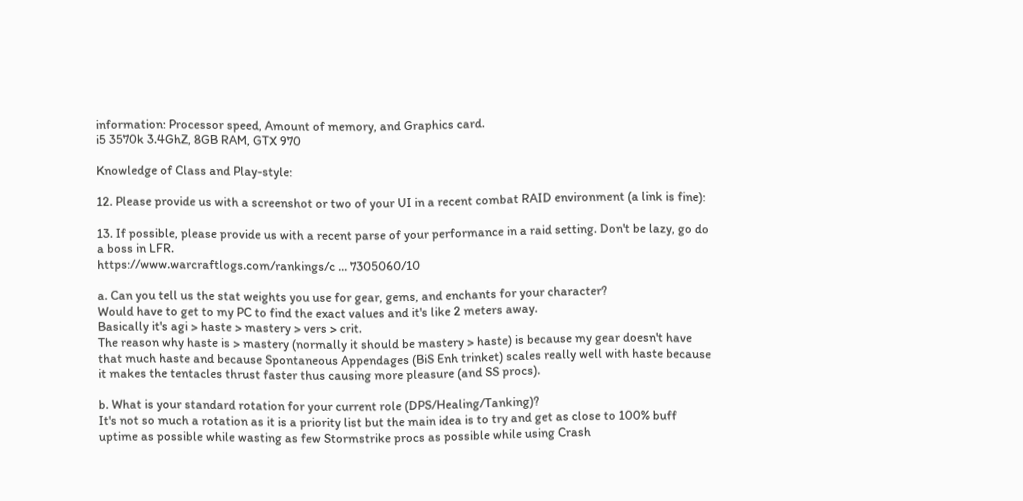information: Processor speed, Amount of memory, and Graphics card.
i5 3570k 3.4GhZ, 8GB RAM, GTX 970

Knowledge of Class and Play-style:

12. Please provide us with a screenshot or two of your UI in a recent combat RAID environment (a link is fine):

13. If possible, please provide us with a recent parse of your performance in a raid setting. Don't be lazy, go do a boss in LFR.
https://www.warcraftlogs.com/rankings/c ... 7305060/10

a. Can you tell us the stat weights you use for gear, gems, and enchants for your character?
Would have to get to my PC to find the exact values and it's like 2 meters away.
Basically it's agi > haste > mastery > vers > crit.
The reason why haste is > mastery (normally it should be mastery > haste) is because my gear doesn't have that much haste and because Spontaneous Appendages (BiS Enh trinket) scales really well with haste because it makes the tentacles thrust faster thus causing more pleasure (and SS procs).

b. What is your standard rotation for your current role (DPS/Healing/Tanking)?
It's not so much a rotation as it is a priority list but the main idea is to try and get as close to 100% buff uptime as possible while wasting as few Stormstrike procs as possible while using Crash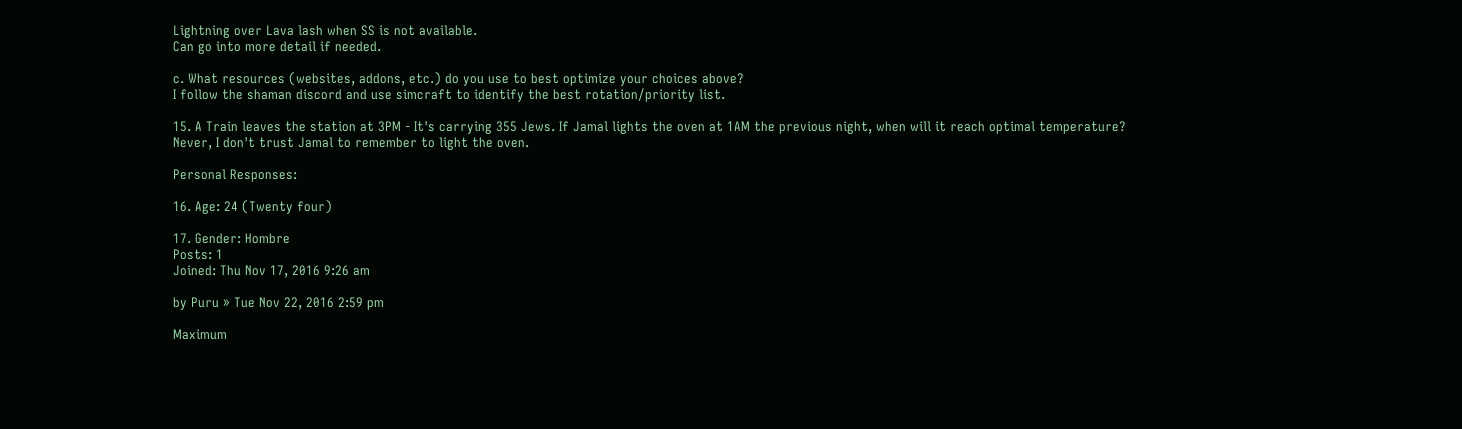Lightning over Lava lash when SS is not available.
Can go into more detail if needed.

c. What resources (websites, addons, etc.) do you use to best optimize your choices above?
I follow the shaman discord and use simcraft to identify the best rotation/priority list.

15. A Train leaves the station at 3PM - It's carrying 355 Jews. If Jamal lights the oven at 1AM the previous night, when will it reach optimal temperature?
Never, I don't trust Jamal to remember to light the oven.

Personal Responses:

16. Age: 24 (Twenty four)

17. Gender: Hombre
Posts: 1
Joined: Thu Nov 17, 2016 9:26 am

by Puru » Tue Nov 22, 2016 2:59 pm

Maximum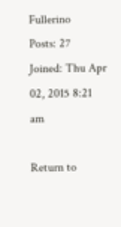Fullerino
Posts: 27
Joined: Thu Apr 02, 2015 8:21 am

Return to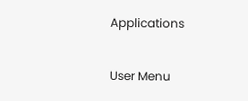Applications

User Menu